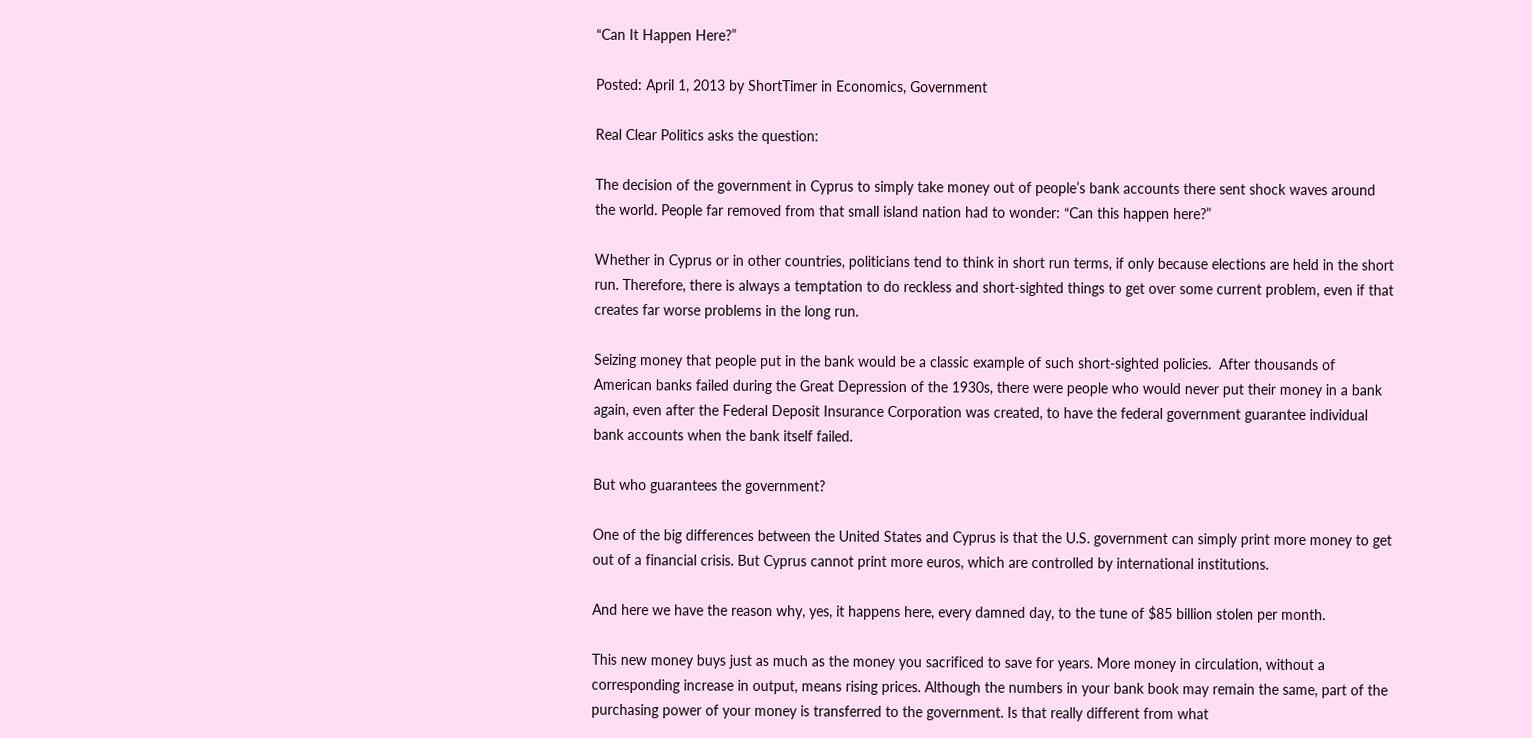“Can It Happen Here?”

Posted: April 1, 2013 by ShortTimer in Economics, Government

Real Clear Politics asks the question:

The decision of the government in Cyprus to simply take money out of people’s bank accounts there sent shock waves around the world. People far removed from that small island nation had to wonder: “Can this happen here?”

Whether in Cyprus or in other countries, politicians tend to think in short run terms, if only because elections are held in the short run. Therefore, there is always a temptation to do reckless and short-sighted things to get over some current problem, even if that creates far worse problems in the long run.

Seizing money that people put in the bank would be a classic example of such short-sighted policies.  After thousands of American banks failed during the Great Depression of the 1930s, there were people who would never put their money in a bank again, even after the Federal Deposit Insurance Corporation was created, to have the federal government guarantee individual bank accounts when the bank itself failed.

But who guarantees the government?

One of the big differences between the United States and Cyprus is that the U.S. government can simply print more money to get out of a financial crisis. But Cyprus cannot print more euros, which are controlled by international institutions.

And here we have the reason why, yes, it happens here, every damned day, to the tune of $85 billion stolen per month.

This new money buys just as much as the money you sacrificed to save for years. More money in circulation, without a corresponding increase in output, means rising prices. Although the numbers in your bank book may remain the same, part of the purchasing power of your money is transferred to the government. Is that really different from what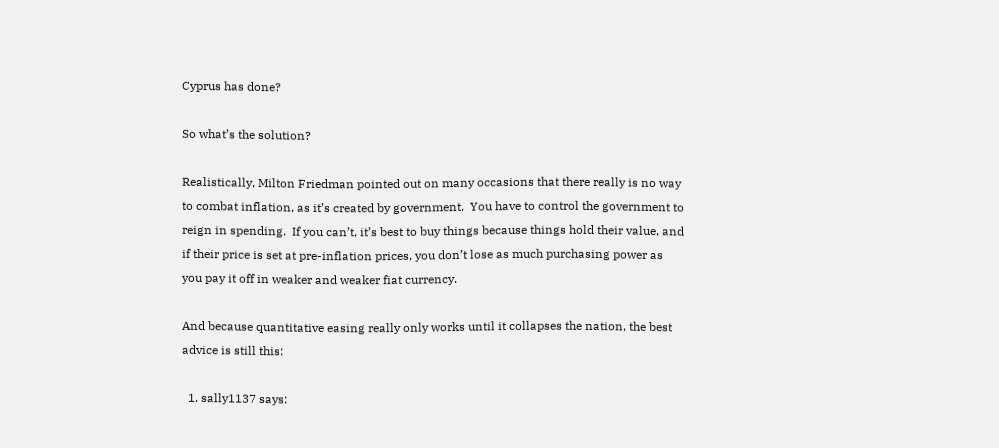Cyprus has done?

So what’s the solution?

Realistically, Milton Friedman pointed out on many occasions that there really is no way to combat inflation, as it’s created by government.  You have to control the government to reign in spending.  If you can’t, it’s best to buy things because things hold their value, and if their price is set at pre-inflation prices, you don’t lose as much purchasing power as you pay it off in weaker and weaker fiat currency.

And because quantitative easing really only works until it collapses the nation, the best advice is still this:

  1. sally1137 says: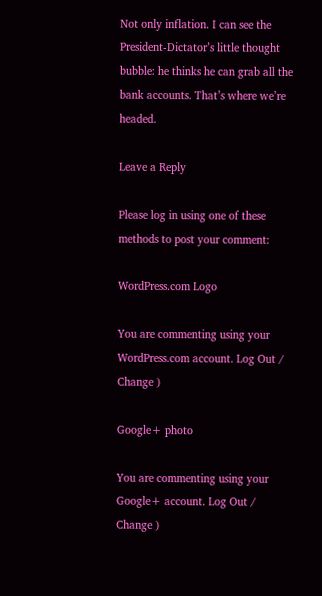Not only inflation. I can see the President-Dictator’s little thought bubble: he thinks he can grab all the bank accounts. That’s where we’re headed.

Leave a Reply

Please log in using one of these methods to post your comment:

WordPress.com Logo

You are commenting using your WordPress.com account. Log Out /  Change )

Google+ photo

You are commenting using your Google+ account. Log Out /  Change )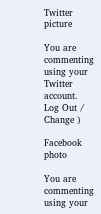Twitter picture

You are commenting using your Twitter account. Log Out /  Change )

Facebook photo

You are commenting using your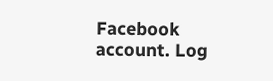Facebook account. Log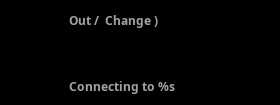Out /  Change )


Connecting to %s